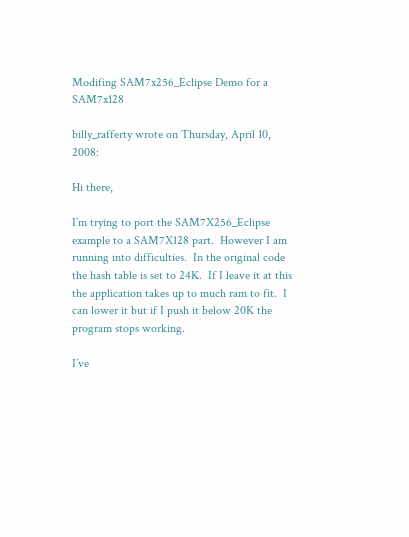Modifing SAM7x256_Eclipse Demo for a SAM7x128

billy_rafferty wrote on Thursday, April 10, 2008:

Hi there,

I’m trying to port the SAM7X256_Eclipse example to a SAM7X128 part.  However I am running into difficulties.  In the original code the hash table is set to 24K.  If I leave it at this the application takes up to much ram to fit.  I can lower it but if I push it below 20K the program stops working.

I’ve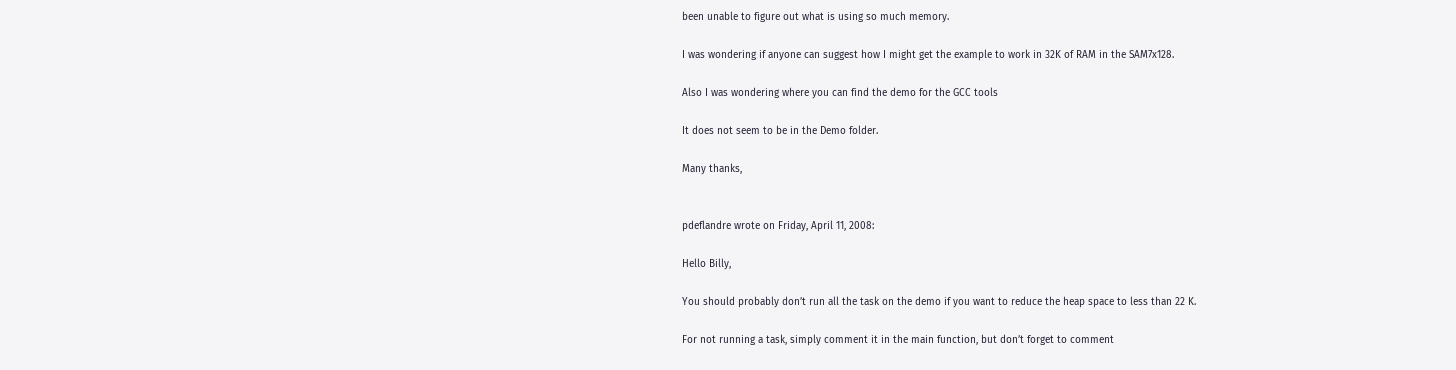been unable to figure out what is using so much memory.

I was wondering if anyone can suggest how I might get the example to work in 32K of RAM in the SAM7x128.

Also I was wondering where you can find the demo for the GCC tools

It does not seem to be in the Demo folder.

Many thanks,


pdeflandre wrote on Friday, April 11, 2008:

Hello Billy,

You should probably don’t run all the task on the demo if you want to reduce the heap space to less than 22 K.

For not running a task, simply comment it in the main function, but don’t forget to comment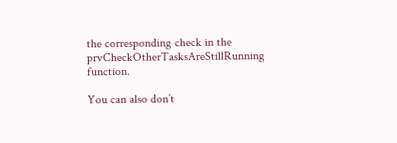the corresponding check in the prvCheckOtherTasksAreStillRunning function.

You can also don’t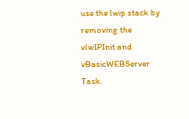use the lwip stack by removing the vlwIPInit and vBasicWEBServer Task.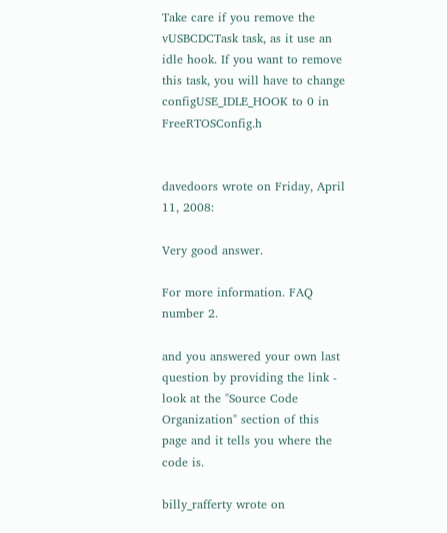Take care if you remove the vUSBCDCTask task, as it use an idle hook. If you want to remove this task, you will have to change configUSE_IDLE_HOOK to 0 in FreeRTOSConfig.h


davedoors wrote on Friday, April 11, 2008:

Very good answer.

For more information. FAQ number 2.

and you answered your own last question by providing the link - look at the "Source Code Organization" section of this page and it tells you where the code is.

billy_rafferty wrote on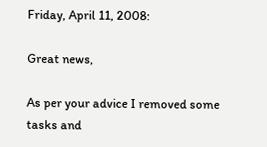Friday, April 11, 2008:

Great news,

As per your advice I removed some tasks and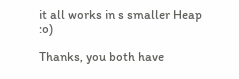it all works in s smaller Heap :o)

Thanks, you both have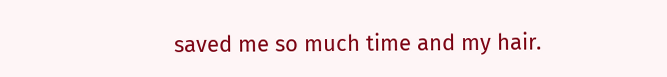saved me so much time and my hair.